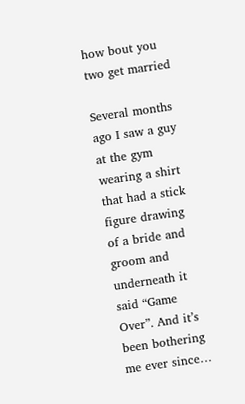how bout you two get married

Several months ago I saw a guy at the gym wearing a shirt that had a stick figure drawing of a bride and groom and underneath it said “Game Over”. And it’s been bothering me ever since…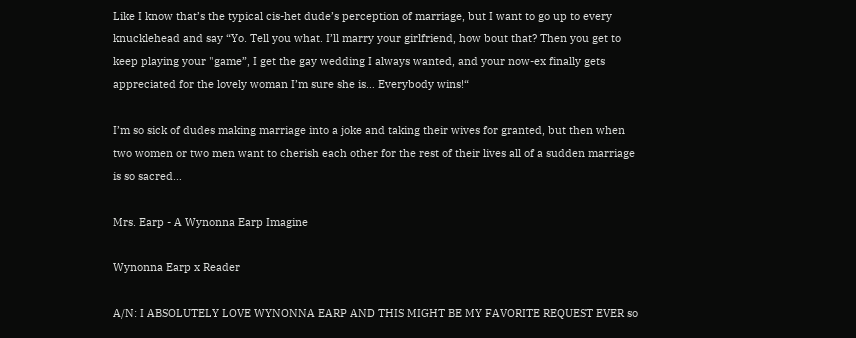Like I know that’s the typical cis-het dude’s perception of marriage, but I want to go up to every knucklehead and say “Yo. Tell you what. I’ll marry your girlfriend, how bout that? Then you get to keep playing your "game”, I get the gay wedding I always wanted, and your now-ex finally gets appreciated for the lovely woman I’m sure she is… Everybody wins!“

I’m so sick of dudes making marriage into a joke and taking their wives for granted, but then when two women or two men want to cherish each other for the rest of their lives all of a sudden marriage is so sacred…

Mrs. Earp - A Wynonna Earp Imagine

Wynonna Earp x Reader

A/N: I ABSOLUTELY LOVE WYNONNA EARP AND THIS MIGHT BE MY FAVORITE REQUEST EVER so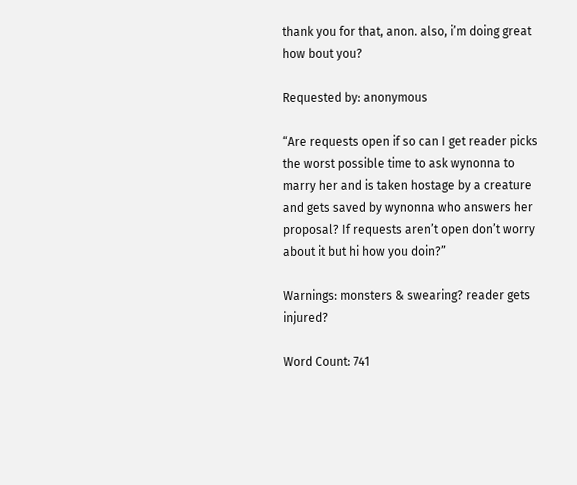thank you for that, anon. also, i’m doing great how bout you?

Requested by: anonymous

“Are requests open if so can I get reader picks the worst possible time to ask wynonna to marry her and is taken hostage by a creature and gets saved by wynonna who answers her proposal? If requests aren’t open don’t worry about it but hi how you doin?”

Warnings: monsters & swearing? reader gets injured?

Word Count: 741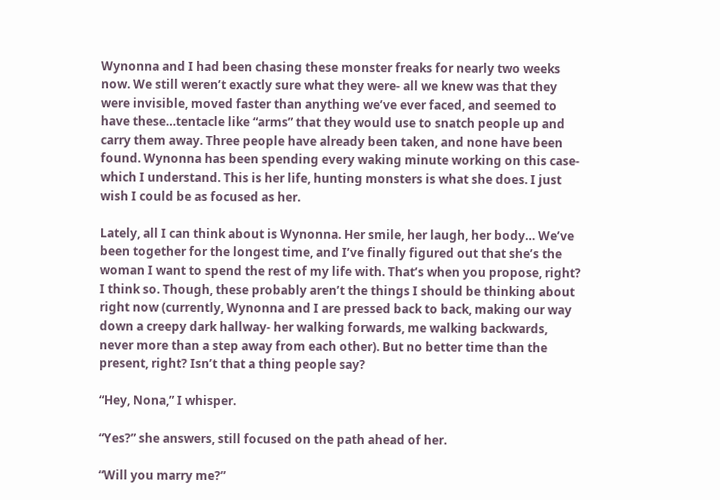Wynonna and I had been chasing these monster freaks for nearly two weeks now. We still weren’t exactly sure what they were- all we knew was that they were invisible, moved faster than anything we’ve ever faced, and seemed to have these…tentacle like “arms” that they would use to snatch people up and carry them away. Three people have already been taken, and none have been found. Wynonna has been spending every waking minute working on this case- which I understand. This is her life, hunting monsters is what she does. I just wish I could be as focused as her.

Lately, all I can think about is Wynonna. Her smile, her laugh, her body… We’ve been together for the longest time, and I’ve finally figured out that she’s the woman I want to spend the rest of my life with. That’s when you propose, right? I think so. Though, these probably aren’t the things I should be thinking about right now (currently, Wynonna and I are pressed back to back, making our way down a creepy dark hallway- her walking forwards, me walking backwards, never more than a step away from each other). But no better time than the present, right? Isn’t that a thing people say?

“Hey, Nona,” I whisper.

“Yes?” she answers, still focused on the path ahead of her.

“Will you marry me?”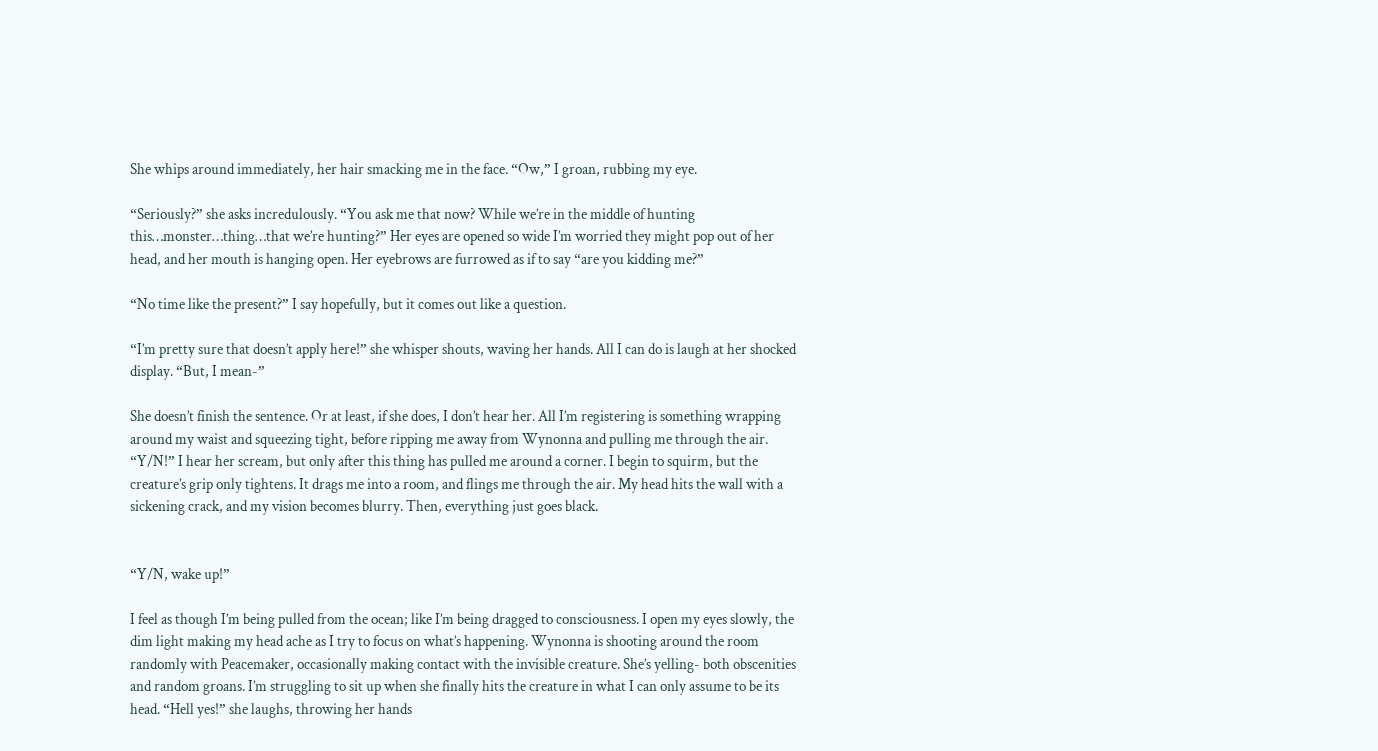She whips around immediately, her hair smacking me in the face. “Ow,” I groan, rubbing my eye.

“Seriously?” she asks incredulously. “You ask me that now? While we’re in the middle of hunting this…monster…thing…that we’re hunting?” Her eyes are opened so wide I’m worried they might pop out of her head, and her mouth is hanging open. Her eyebrows are furrowed as if to say “are you kidding me?”

“No time like the present?” I say hopefully, but it comes out like a question.

“I’m pretty sure that doesn’t apply here!” she whisper shouts, waving her hands. All I can do is laugh at her shocked display. “But, I mean-”

She doesn’t finish the sentence. Or at least, if she does, I don’t hear her. All I’m registering is something wrapping around my waist and squeezing tight, before ripping me away from Wynonna and pulling me through the air. “Y/N!” I hear her scream, but only after this thing has pulled me around a corner. I begin to squirm, but the creature’s grip only tightens. It drags me into a room, and flings me through the air. My head hits the wall with a sickening crack, and my vision becomes blurry. Then, everything just goes black.


“Y/N, wake up!”

I feel as though I’m being pulled from the ocean; like I’m being dragged to consciousness. I open my eyes slowly, the dim light making my head ache as I try to focus on what’s happening. Wynonna is shooting around the room randomly with Peacemaker, occasionally making contact with the invisible creature. She’s yelling- both obscenities and random groans. I’m struggling to sit up when she finally hits the creature in what I can only assume to be its head. “Hell yes!” she laughs, throwing her hands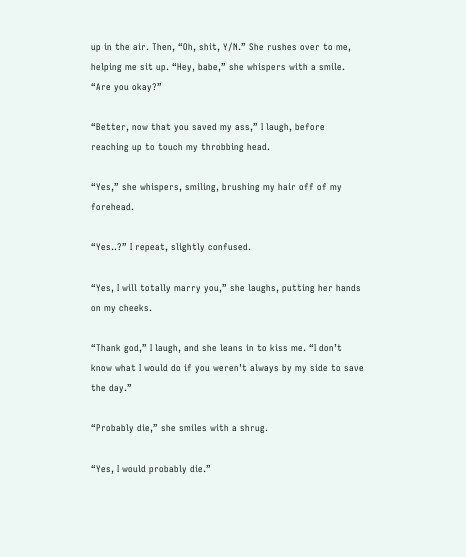up in the air. Then, “Oh, shit, Y/N.” She rushes over to me, helping me sit up. “Hey, babe,” she whispers with a smile. “Are you okay?”

“Better, now that you saved my ass,” I laugh, before reaching up to touch my throbbing head.

“Yes,” she whispers, smiling, brushing my hair off of my forehead.

“Yes..?” I repeat, slightly confused.

“Yes, I will totally marry you,” she laughs, putting her hands on my cheeks.

“Thank god,” I laugh, and she leans in to kiss me. “I don’t know what I would do if you weren’t always by my side to save the day.”

“Probably die,” she smiles with a shrug.

“Yes, I would probably die.”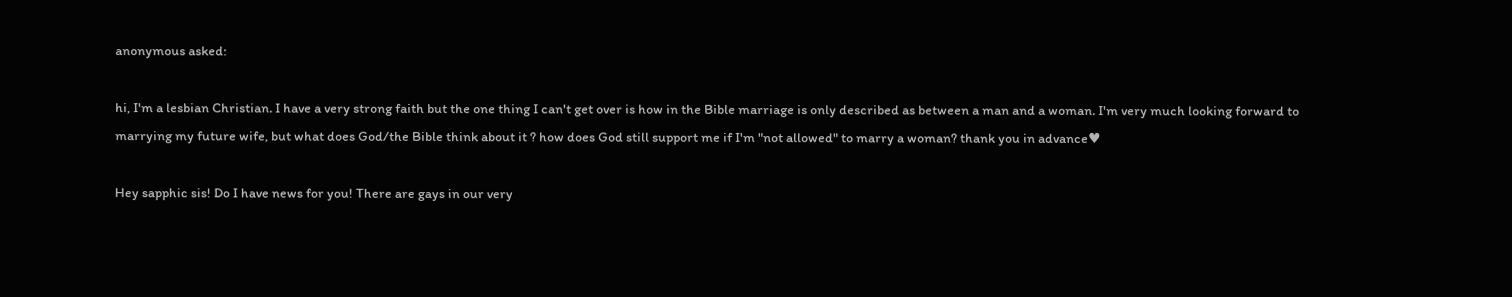anonymous asked:

hi, I'm a lesbian Christian. I have a very strong faith but the one thing I can't get over is how in the Bible marriage is only described as between a man and a woman. I'm very much looking forward to marrying my future wife, but what does God/the Bible think about it ? how does God still support me if I'm "not allowed" to marry a woman? thank you in advance♥

Hey sapphic sis! Do I have news for you! There are gays in our very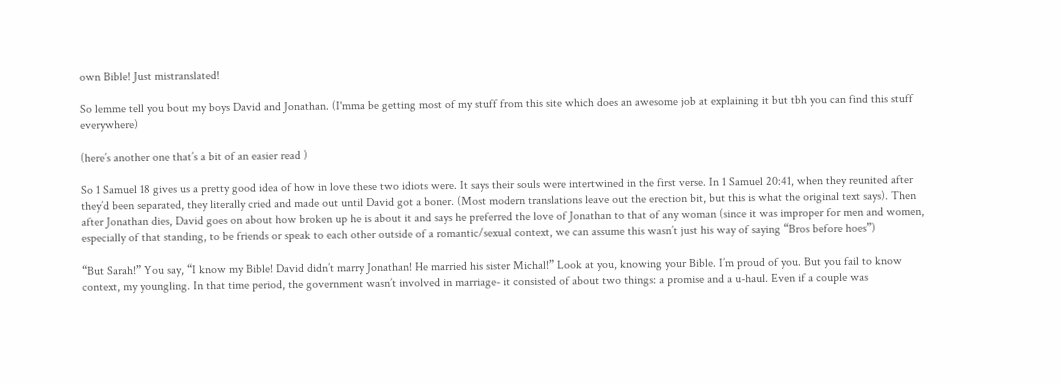own Bible! Just mistranslated!

So lemme tell you bout my boys David and Jonathan. (I'mma be getting most of my stuff from this site which does an awesome job at explaining it but tbh you can find this stuff everywhere)

(here’s another one that’s a bit of an easier read )

So 1 Samuel 18 gives us a pretty good idea of how in love these two idiots were. It says their souls were intertwined in the first verse. In 1 Samuel 20:41, when they reunited after they’d been separated, they literally cried and made out until David got a boner. (Most modern translations leave out the erection bit, but this is what the original text says). Then after Jonathan dies, David goes on about how broken up he is about it and says he preferred the love of Jonathan to that of any woman (since it was improper for men and women, especially of that standing, to be friends or speak to each other outside of a romantic/sexual context, we can assume this wasn’t just his way of saying “Bros before hoes”)

“But Sarah!” You say, “I know my Bible! David didn’t marry Jonathan! He married his sister Michal!” Look at you, knowing your Bible. I’m proud of you. But you fail to know context, my youngling. In that time period, the government wasn’t involved in marriage- it consisted of about two things: a promise and a u-haul. Even if a couple was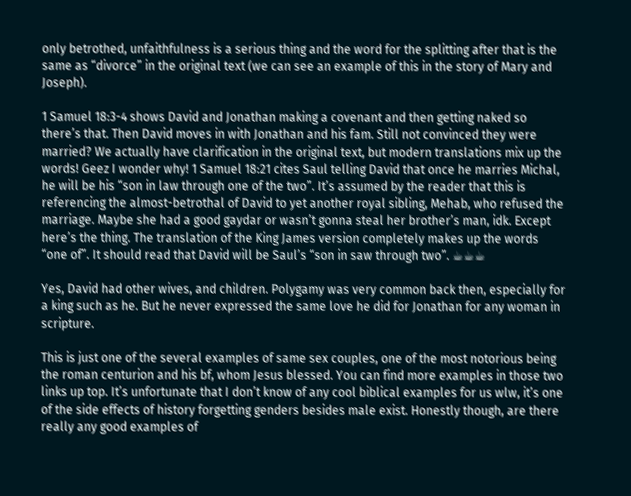only betrothed, unfaithfulness is a serious thing and the word for the splitting after that is the same as “divorce” in the original text (we can see an example of this in the story of Mary and Joseph).

1 Samuel 18:3-4 shows David and Jonathan making a covenant and then getting naked so there’s that. Then David moves in with Jonathan and his fam. Still not convinced they were married? We actually have clarification in the original text, but modern translations mix up the words! Geez I wonder why! 1 Samuel 18:21 cites Saul telling David that once he marries Michal, he will be his “son in law through one of the two”. It’s assumed by the reader that this is referencing the almost-betrothal of David to yet another royal sibling, Mehab, who refused the marriage. Maybe she had a good gaydar or wasn’t gonna steal her brother’s man, idk. Except here’s the thing. The translation of the King James version completely makes up the words “one of”. It should read that David will be Saul’s “son in saw through two”. ☕☕☕

Yes, David had other wives, and children. Polygamy was very common back then, especially for a king such as he. But he never expressed the same love he did for Jonathan for any woman in scripture.

This is just one of the several examples of same sex couples, one of the most notorious being the roman centurion and his bf, whom Jesus blessed. You can find more examples in those two links up top. It’s unfortunate that I don’t know of any cool biblical examples for us wlw, it’s one of the side effects of history forgetting genders besides male exist. Honestly though, are there really any good examples of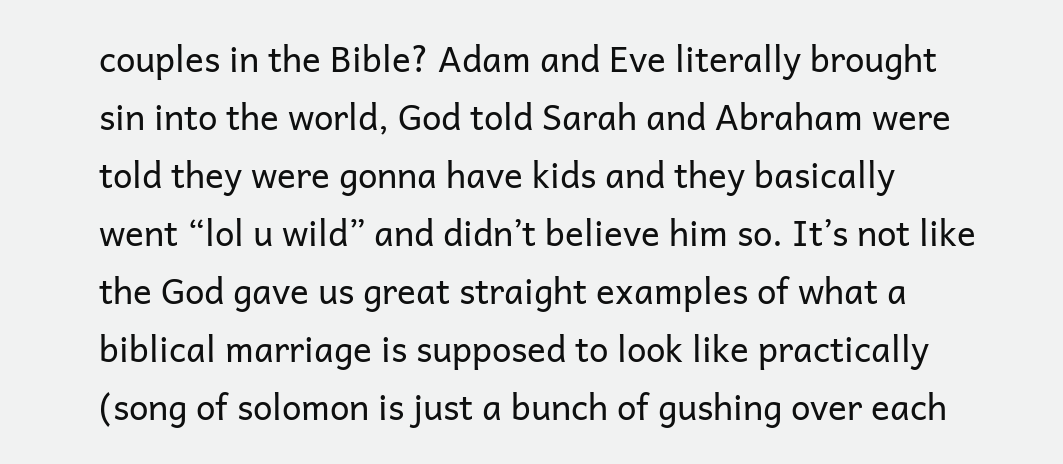couples in the Bible? Adam and Eve literally brought sin into the world, God told Sarah and Abraham were told they were gonna have kids and they basically went “lol u wild” and didn’t believe him so. It’s not like the God gave us great straight examples of what a biblical marriage is supposed to look like practically (song of solomon is just a bunch of gushing over each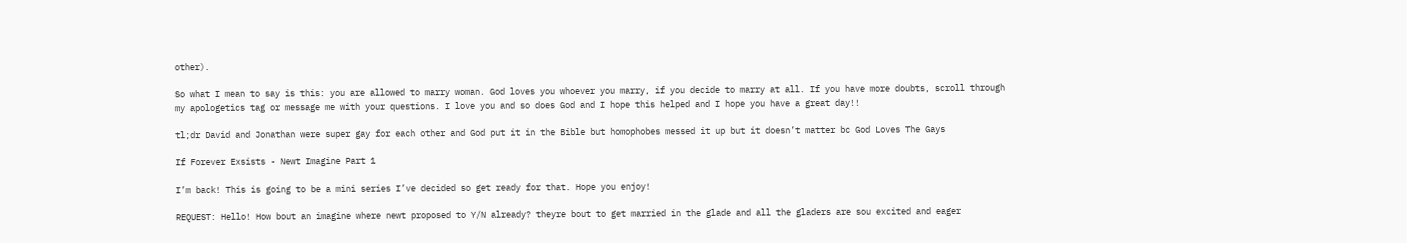other).

So what I mean to say is this: you are allowed to marry woman. God loves you whoever you marry, if you decide to marry at all. If you have more doubts, scroll through my apologetics tag or message me with your questions. I love you and so does God and I hope this helped and I hope you have a great day!!

tl;dr David and Jonathan were super gay for each other and God put it in the Bible but homophobes messed it up but it doesn’t matter bc God Loves The Gays

If Forever Exsists - Newt Imagine Part 1

I’m back! This is going to be a mini series I’ve decided so get ready for that. Hope you enjoy!

REQUEST: Hello! How bout an imagine where newt proposed to Y/N already? theyre bout to get married in the glade and all the gladers are sou excited and eager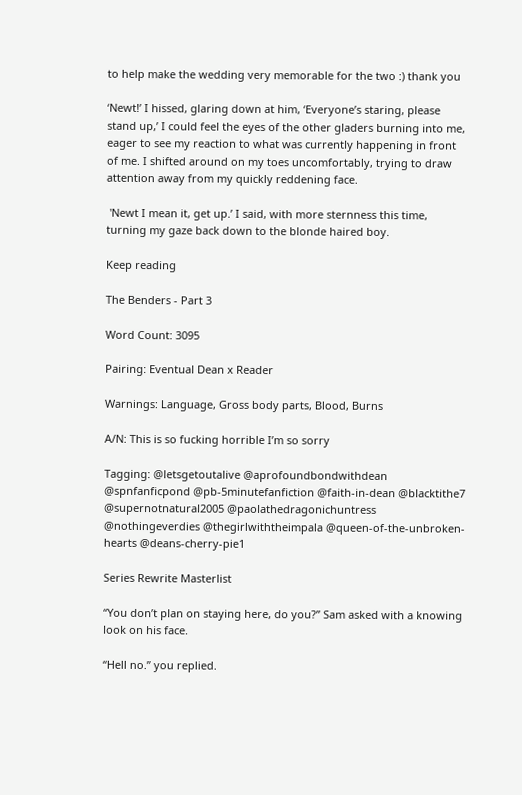to help make the wedding very memorable for the two :) thank you

‘Newt!’ I hissed, glaring down at him, ‘Everyone’s staring, please stand up,’ I could feel the eyes of the other gladers burning into me, eager to see my reaction to what was currently happening in front of me. I shifted around on my toes uncomfortably, trying to draw attention away from my quickly reddening face.

 'Newt I mean it, get up.’ I said, with more sternness this time, turning my gaze back down to the blonde haired boy.

Keep reading

The Benders - Part 3

Word Count: 3095

Pairing: Eventual Dean x Reader

Warnings: Language, Gross body parts, Blood, Burns

A/N: This is so fucking horrible I’m so sorry

Tagging: @letsgetoutalive @aprofoundbondwithdean @spnfanficpond @pb-5minutefanfiction @faith-in-dean @blacktithe7 @supernotnatural2005 @paolathedragonichuntress @nothingeverdies @thegirlwiththeimpala @queen-of-the-unbroken-hearts @deans-cherry-pie1

Series Rewrite Masterlist

“You don’t plan on staying here, do you?” Sam asked with a knowing look on his face.

“Hell no.” you replied.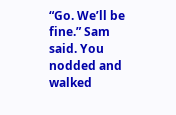“Go. We’ll be fine.” Sam said. You nodded and walked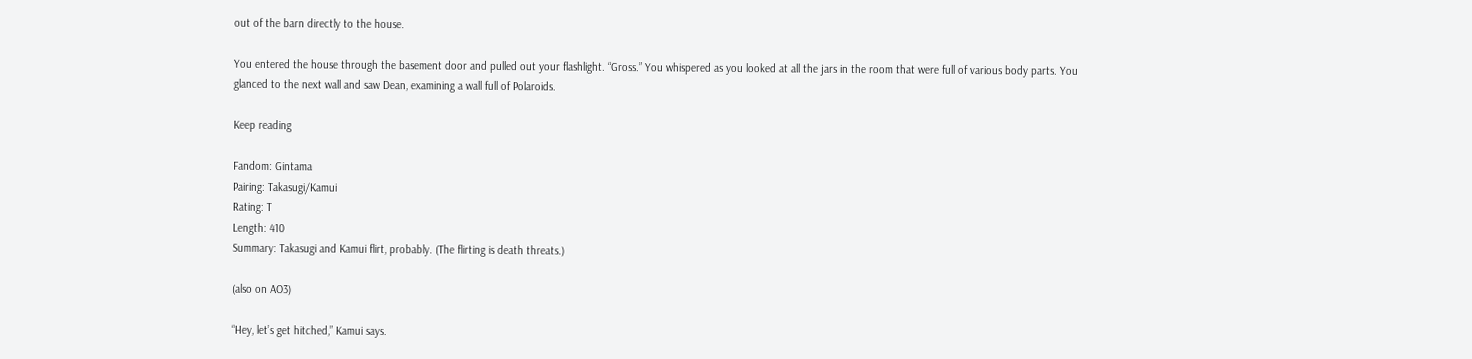out of the barn directly to the house.

You entered the house through the basement door and pulled out your flashlight. “Gross.” You whispered as you looked at all the jars in the room that were full of various body parts. You glanced to the next wall and saw Dean, examining a wall full of Polaroids.

Keep reading

Fandom: Gintama
Pairing: Takasugi/Kamui
Rating: T
Length: 410
Summary: Takasugi and Kamui flirt, probably. (The flirting is death threats.)

(also on AO3)

“Hey, let’s get hitched,” Kamui says.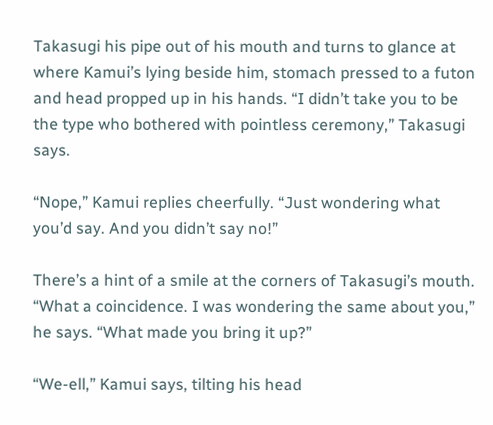Takasugi his pipe out of his mouth and turns to glance at where Kamui’s lying beside him, stomach pressed to a futon and head propped up in his hands. “I didn’t take you to be the type who bothered with pointless ceremony,” Takasugi says.

“Nope,” Kamui replies cheerfully. “Just wondering what you’d say. And you didn’t say no!”

There’s a hint of a smile at the corners of Takasugi’s mouth. “What a coincidence. I was wondering the same about you,” he says. “What made you bring it up?”

“We-ell,” Kamui says, tilting his head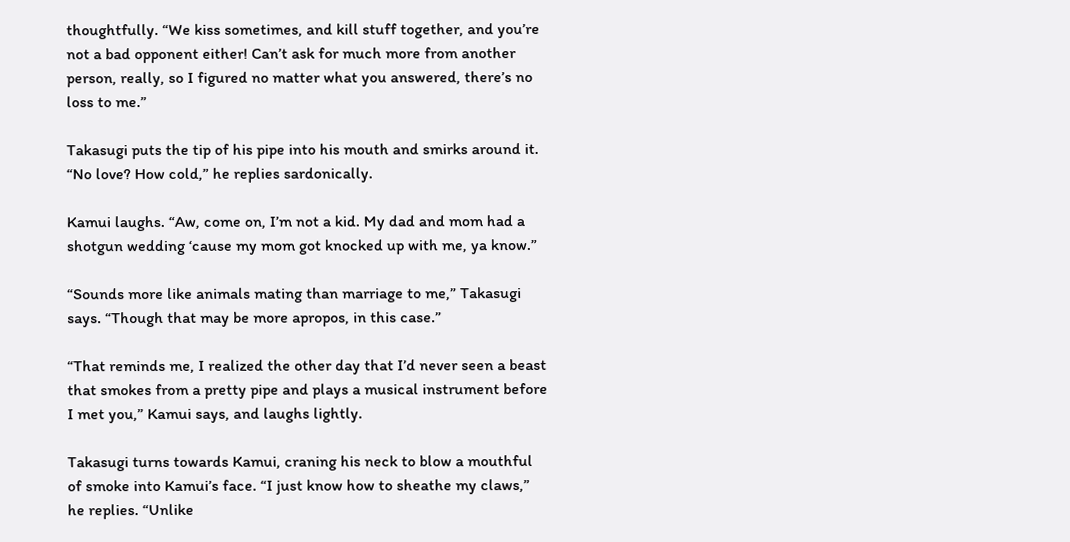thoughtfully. “We kiss sometimes, and kill stuff together, and you’re not a bad opponent either! Can’t ask for much more from another person, really, so I figured no matter what you answered, there’s no loss to me.”

Takasugi puts the tip of his pipe into his mouth and smirks around it. “No love? How cold,” he replies sardonically.

Kamui laughs. “Aw, come on, I’m not a kid. My dad and mom had a shotgun wedding ‘cause my mom got knocked up with me, ya know.”

“Sounds more like animals mating than marriage to me,” Takasugi says. “Though that may be more apropos, in this case.”

“That reminds me, I realized the other day that I’d never seen a beast that smokes from a pretty pipe and plays a musical instrument before I met you,” Kamui says, and laughs lightly.

Takasugi turns towards Kamui, craning his neck to blow a mouthful of smoke into Kamui’s face. “I just know how to sheathe my claws,” he replies. “Unlike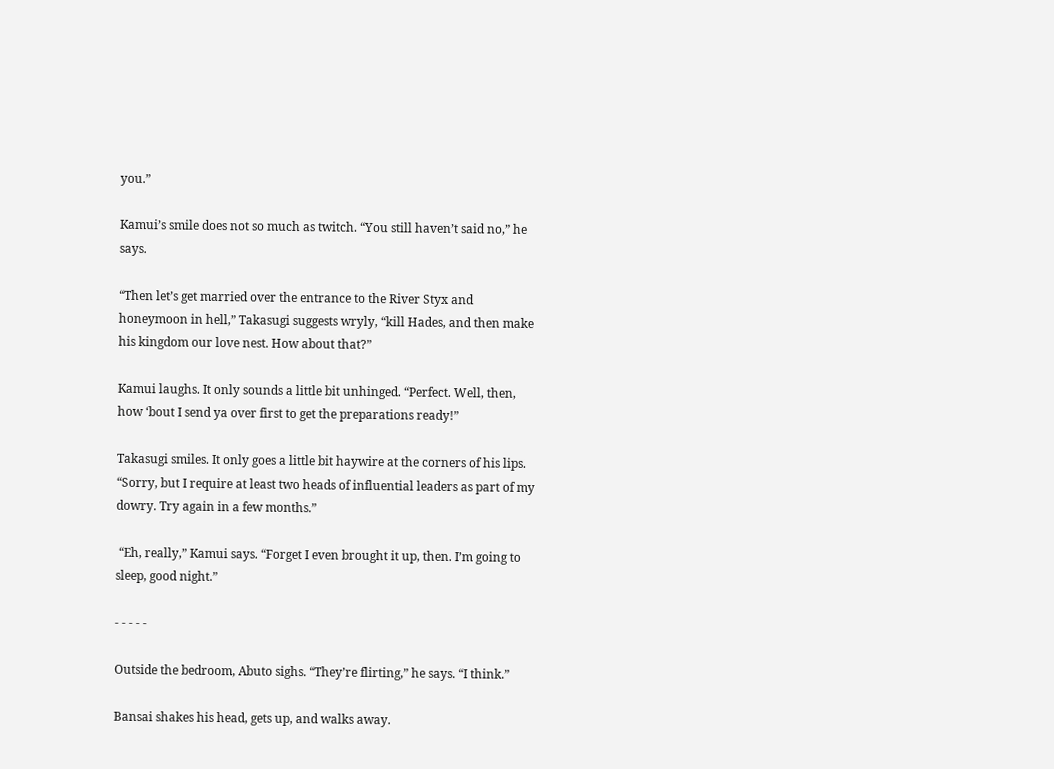you.”

Kamui’s smile does not so much as twitch. “You still haven’t said no,” he says.

“Then let’s get married over the entrance to the River Styx and honeymoon in hell,” Takasugi suggests wryly, “kill Hades, and then make his kingdom our love nest. How about that?”

Kamui laughs. It only sounds a little bit unhinged. “Perfect. Well, then, how ‘bout I send ya over first to get the preparations ready!”

Takasugi smiles. It only goes a little bit haywire at the corners of his lips. “Sorry, but I require at least two heads of influential leaders as part of my dowry. Try again in a few months.”

 “Eh, really,” Kamui says. “Forget I even brought it up, then. I’m going to sleep, good night.”

- - - - -

Outside the bedroom, Abuto sighs. “They’re flirting,” he says. “I think.”

Bansai shakes his head, gets up, and walks away.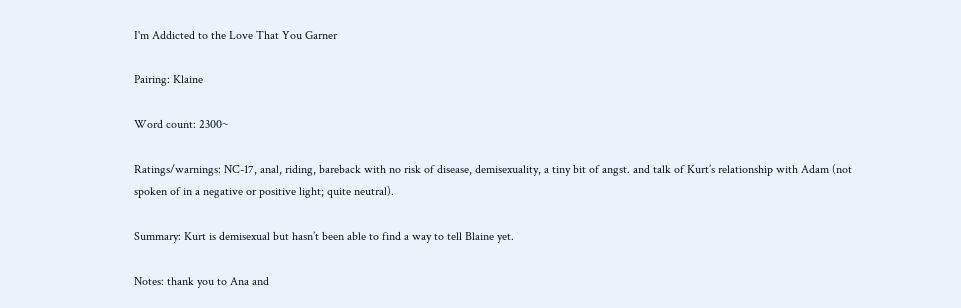I'm Addicted to the Love That You Garner

Pairing: Klaine

Word count: 2300~

Ratings/warnings: NC-17, anal, riding, bareback with no risk of disease, demisexuality, a tiny bit of angst. and talk of Kurt’s relationship with Adam (not spoken of in a negative or positive light; quite neutral).

Summary: Kurt is demisexual but hasn’t been able to find a way to tell Blaine yet.

Notes: thank you to Ana and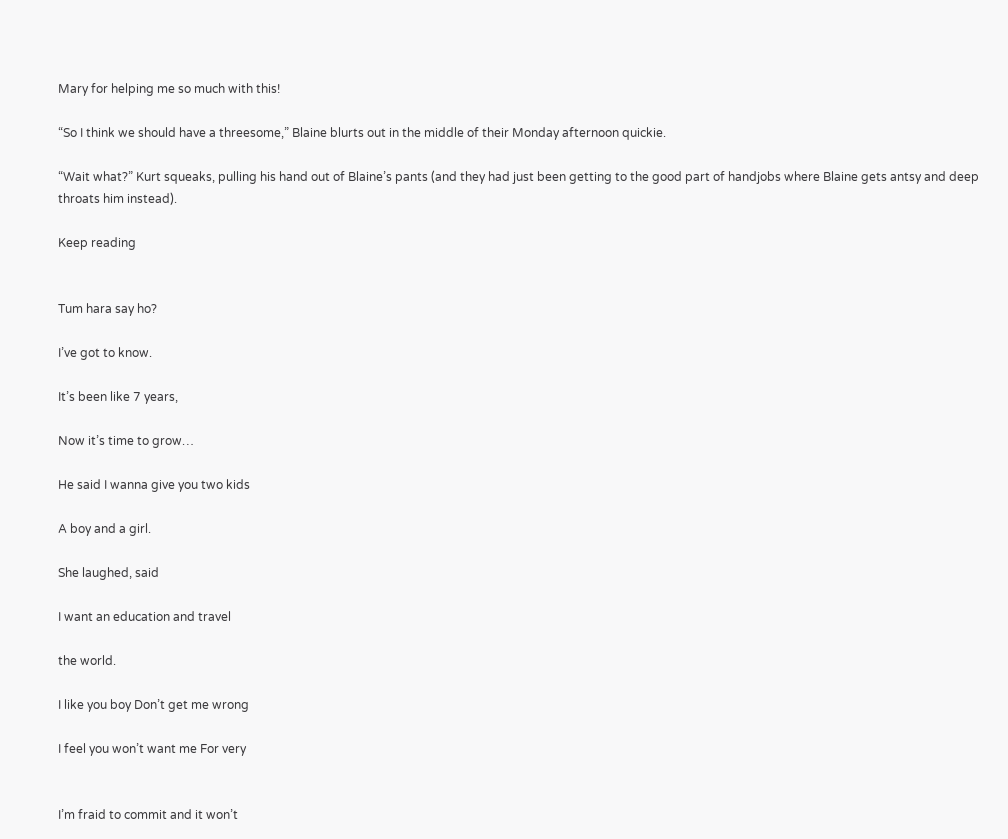Mary for helping me so much with this!

“So I think we should have a threesome,” Blaine blurts out in the middle of their Monday afternoon quickie.

“Wait what?” Kurt squeaks, pulling his hand out of Blaine’s pants (and they had just been getting to the good part of handjobs where Blaine gets antsy and deep throats him instead).

Keep reading


Tum hara say ho?

I’ve got to know.

It’s been like 7 years,

Now it’s time to grow…

He said I wanna give you two kids

A boy and a girl.

She laughed, said

I want an education and travel

the world.

I like you boy Don’t get me wrong

I feel you won’t want me For very


I’m fraid to commit and it won’t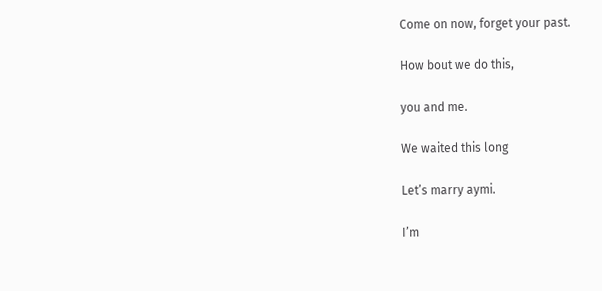Come on now, forget your past.

How bout we do this,

you and me.

We waited this long

Let’s marry aymi.

I’m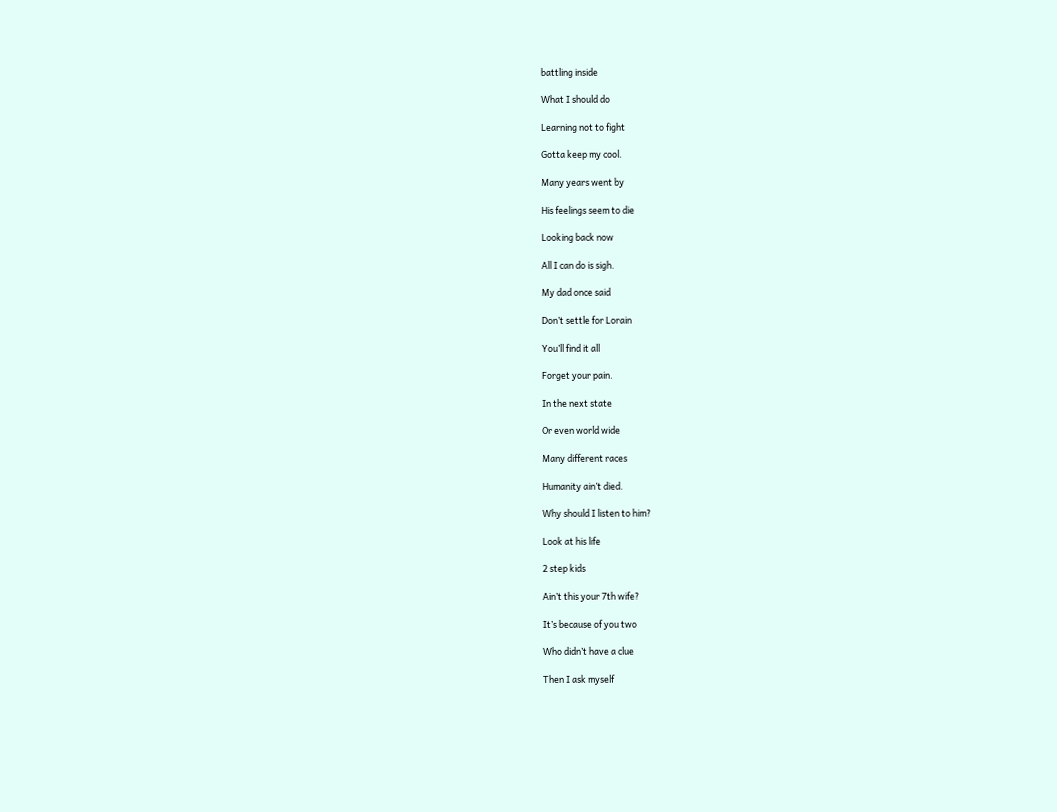battling inside

What I should do

Learning not to fight

Gotta keep my cool.

Many years went by

His feelings seem to die

Looking back now

All I can do is sigh.

My dad once said

Don’t settle for Lorain

You’ll find it all

Forget your pain.

In the next state

Or even world wide

Many different races

Humanity ain’t died.

Why should I listen to him?

Look at his life

2 step kids

Ain’t this your 7th wife?

It’s because of you two

Who didn’t have a clue

Then I ask myself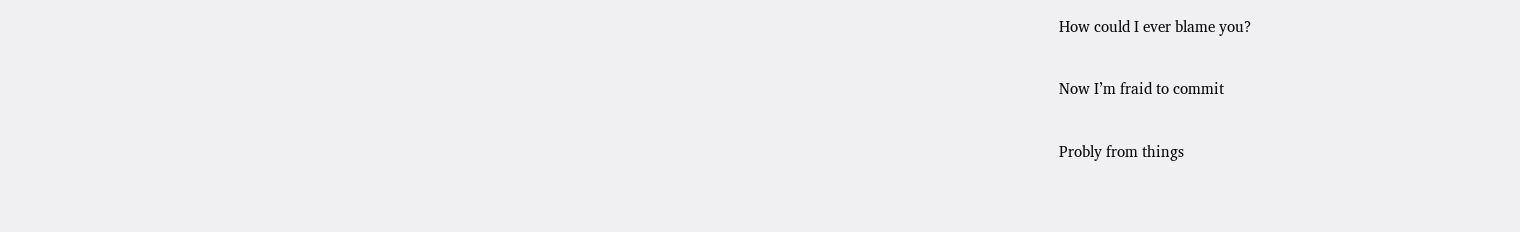How could I ever blame you?

Now I’m fraid to commit

Probly from things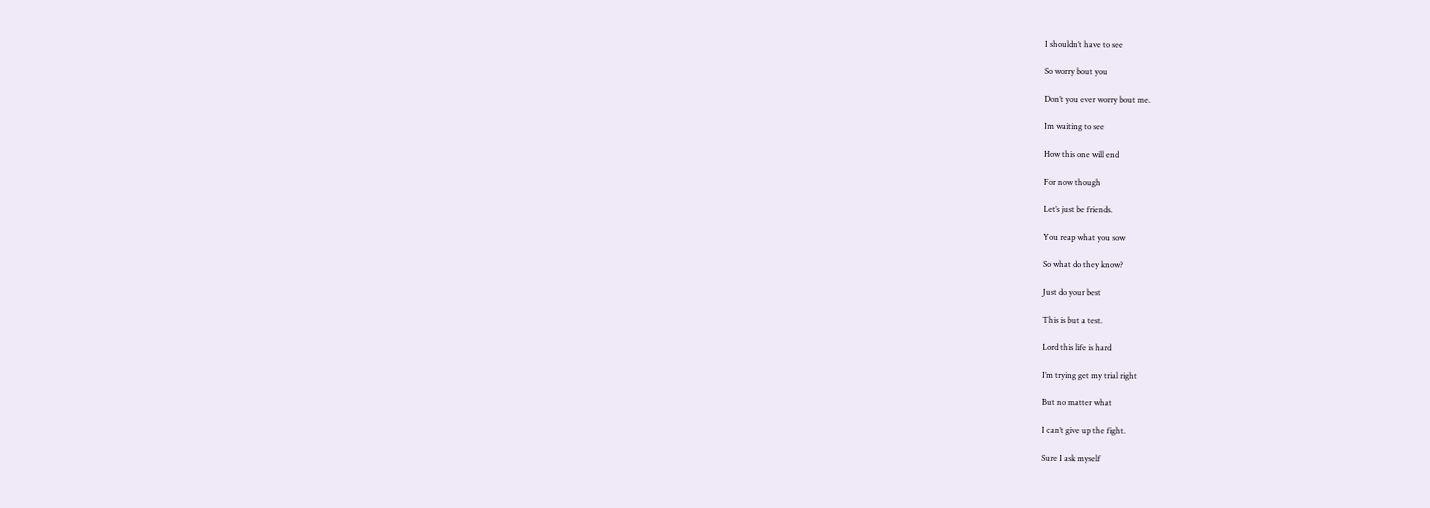I shouldn’t have to see

So worry bout you

Don’t you ever worry bout me.

Im waiting to see

How this one will end

For now though

Let’s just be friends.

You reap what you sow

So what do they know?

Just do your best

This is but a test.

Lord this life is hard

I’m trying get my trial right

But no matter what

I can’t give up the fight.

Sure I ask myself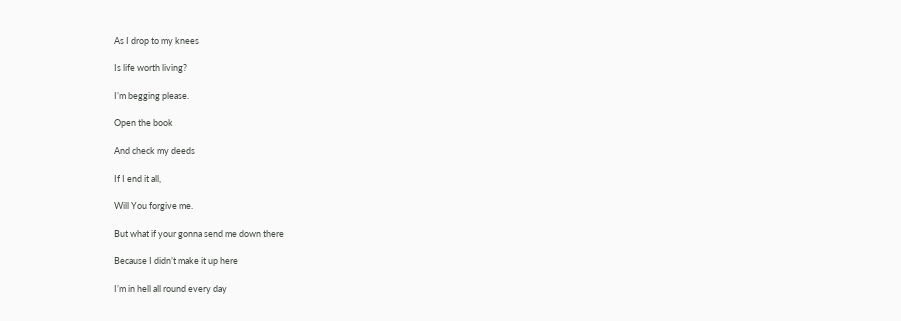As I drop to my knees

Is life worth living?

I’m begging please.

Open the book

And check my deeds

If I end it all,

Will You forgive me.

But what if your gonna send me down there

Because I didn’t make it up here

I’m in hell all round every day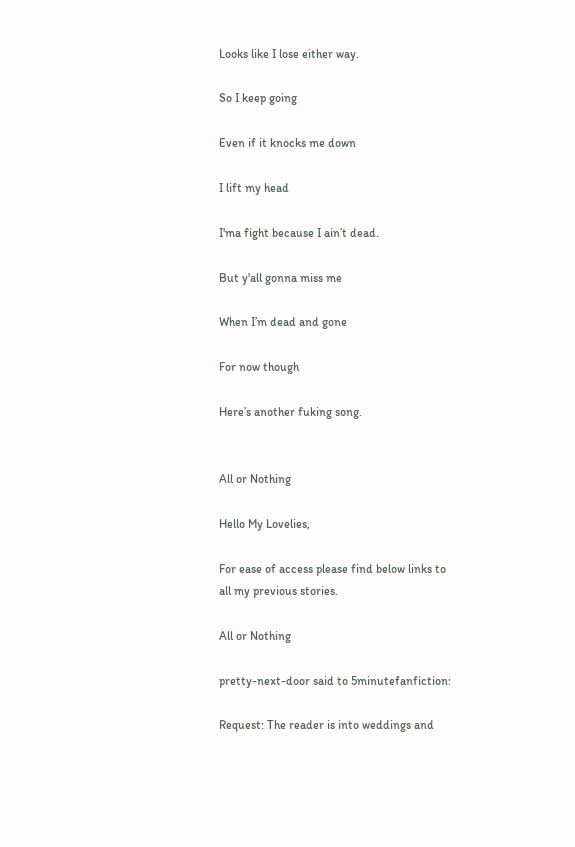Looks like I lose either way.

So I keep going

Even if it knocks me down

I lift my head

I'ma fight because I ain’t dead.

But y'all gonna miss me

When I’m dead and gone

For now though

Here’s another fuking song.


All or Nothing

Hello My Lovelies,

For ease of access please find below links to all my previous stories.

All or Nothing

pretty-next-door said to 5minutefanfiction:

Request: The reader is into weddings and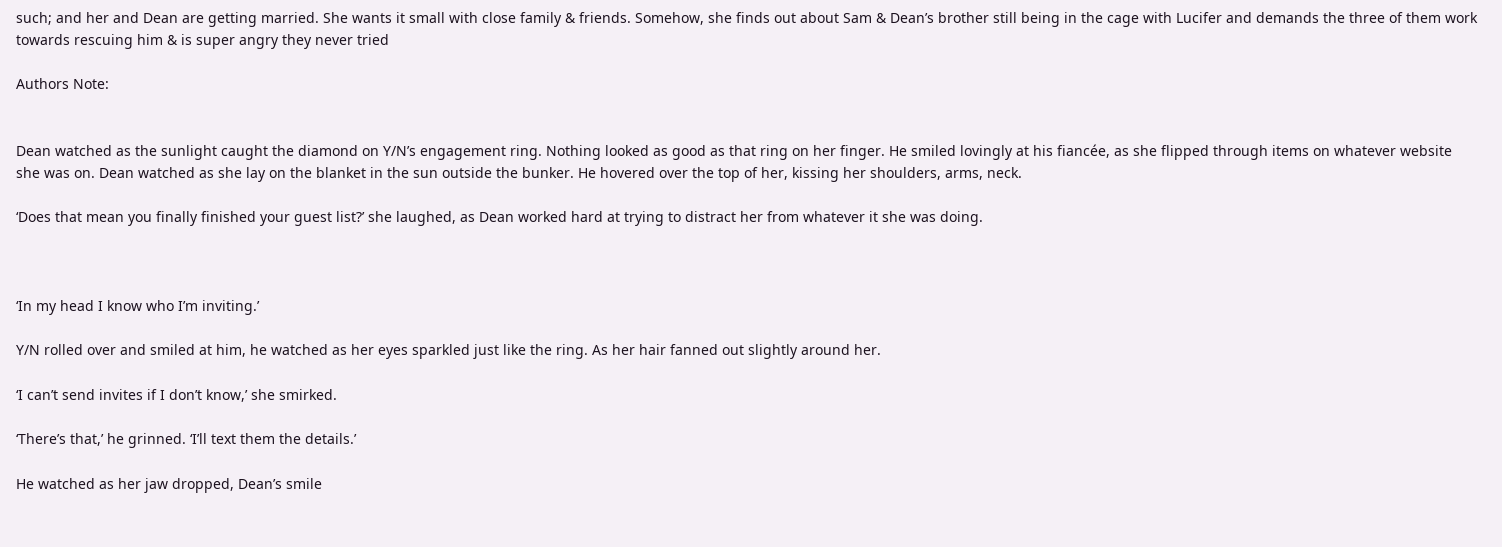such; and her and Dean are getting married. She wants it small with close family & friends. Somehow, she finds out about Sam & Dean’s brother still being in the cage with Lucifer and demands the three of them work towards rescuing him & is super angry they never tried

Authors Note:


Dean watched as the sunlight caught the diamond on Y/N’s engagement ring. Nothing looked as good as that ring on her finger. He smiled lovingly at his fiancée, as she flipped through items on whatever website she was on. Dean watched as she lay on the blanket in the sun outside the bunker. He hovered over the top of her, kissing her shoulders, arms, neck.

‘Does that mean you finally finished your guest list?’ she laughed, as Dean worked hard at trying to distract her from whatever it she was doing.



‘In my head I know who I’m inviting.’

Y/N rolled over and smiled at him, he watched as her eyes sparkled just like the ring. As her hair fanned out slightly around her.

‘I can’t send invites if I don’t know,’ she smirked.

‘There’s that,’ he grinned. ‘I’ll text them the details.’

He watched as her jaw dropped, Dean’s smile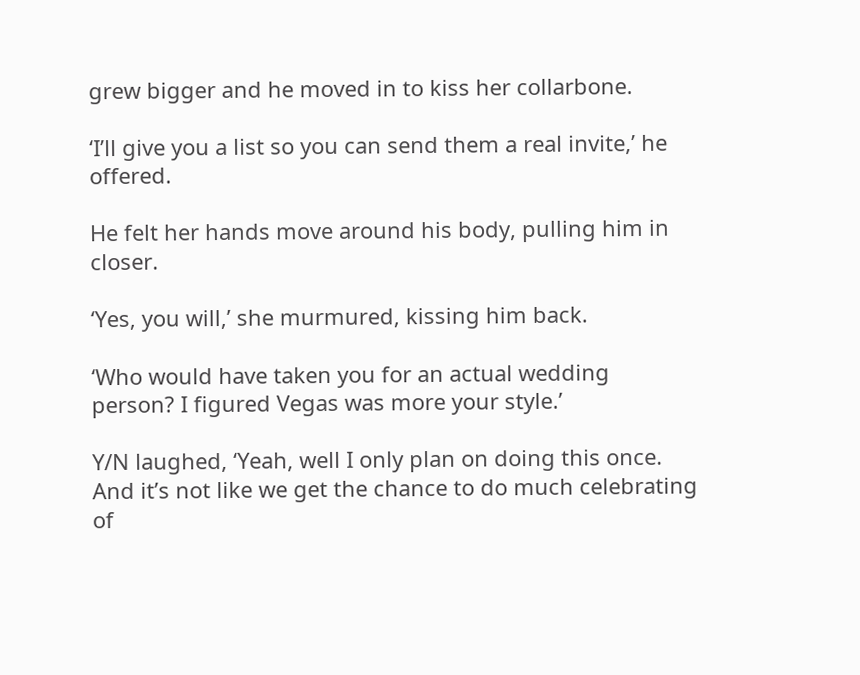grew bigger and he moved in to kiss her collarbone.

‘I’ll give you a list so you can send them a real invite,’ he offered.

He felt her hands move around his body, pulling him in closer.

‘Yes, you will,’ she murmured, kissing him back.

‘Who would have taken you for an actual wedding person? I figured Vegas was more your style.’

Y/N laughed, ‘Yeah, well I only plan on doing this once. And it’s not like we get the chance to do much celebrating of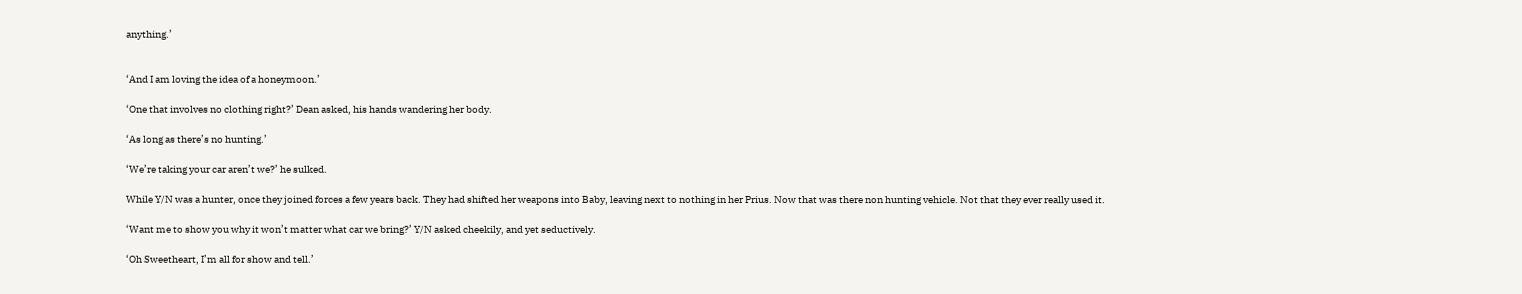anything.’


‘And I am loving the idea of a honeymoon.’

‘One that involves no clothing right?’ Dean asked, his hands wandering her body.

‘As long as there’s no hunting.’

‘We’re taking your car aren’t we?’ he sulked.

While Y/N was a hunter, once they joined forces a few years back. They had shifted her weapons into Baby, leaving next to nothing in her Prius. Now that was there non hunting vehicle. Not that they ever really used it.

‘Want me to show you why it won’t matter what car we bring?’ Y/N asked cheekily, and yet seductively.

‘Oh Sweetheart, I’m all for show and tell.’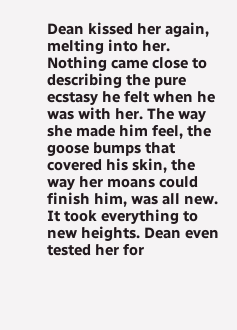Dean kissed her again, melting into her. Nothing came close to describing the pure ecstasy he felt when he was with her. The way she made him feel, the goose bumps that covered his skin, the way her moans could finish him, was all new. It took everything to new heights. Dean even tested her for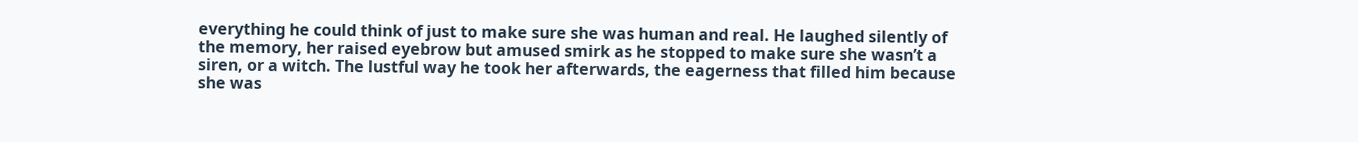everything he could think of just to make sure she was human and real. He laughed silently of the memory, her raised eyebrow but amused smirk as he stopped to make sure she wasn’t a siren, or a witch. The lustful way he took her afterwards, the eagerness that filled him because she was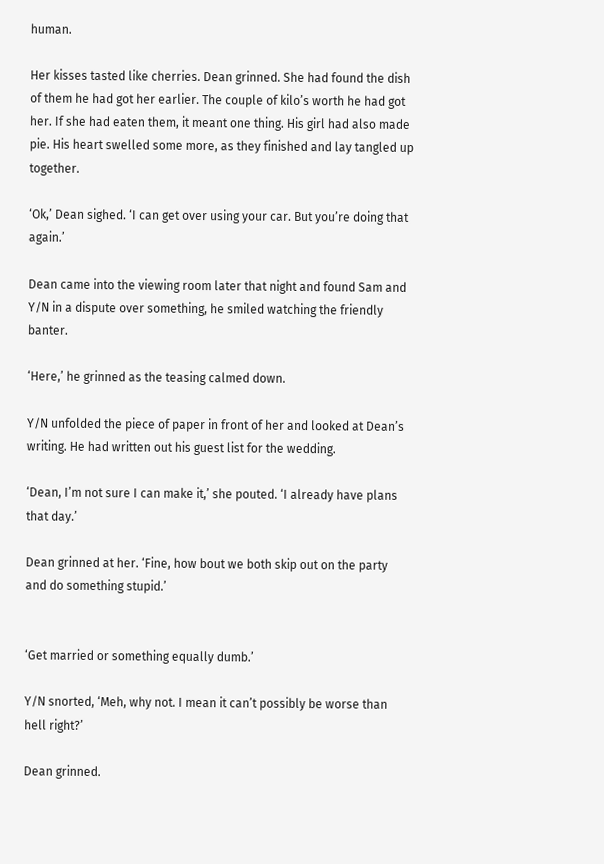human.

Her kisses tasted like cherries. Dean grinned. She had found the dish of them he had got her earlier. The couple of kilo’s worth he had got her. If she had eaten them, it meant one thing. His girl had also made pie. His heart swelled some more, as they finished and lay tangled up together.

‘Ok,’ Dean sighed. ‘I can get over using your car. But you’re doing that again.’

Dean came into the viewing room later that night and found Sam and Y/N in a dispute over something, he smiled watching the friendly banter.

‘Here,’ he grinned as the teasing calmed down.

Y/N unfolded the piece of paper in front of her and looked at Dean’s writing. He had written out his guest list for the wedding.

‘Dean, I’m not sure I can make it,’ she pouted. ‘I already have plans that day.’

Dean grinned at her. ‘Fine, how bout we both skip out on the party and do something stupid.’


‘Get married or something equally dumb.’

Y/N snorted, ‘Meh, why not. I mean it can’t possibly be worse than hell right?’

Dean grinned.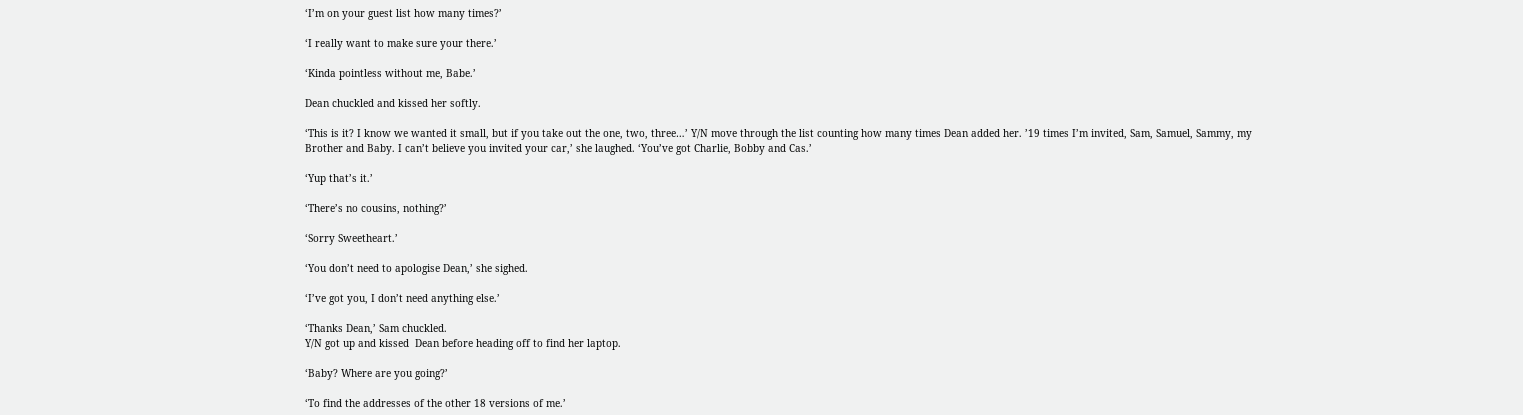‘I’m on your guest list how many times?’

‘I really want to make sure your there.’

‘Kinda pointless without me, Babe.’

Dean chuckled and kissed her softly.

‘This is it? I know we wanted it small, but if you take out the one, two, three…’ Y/N move through the list counting how many times Dean added her. ’19 times I’m invited, Sam, Samuel, Sammy, my Brother and Baby. I can’t believe you invited your car,’ she laughed. ‘You’ve got Charlie, Bobby and Cas.’

‘Yup that’s it.’

‘There’s no cousins, nothing?’

‘Sorry Sweetheart.’

‘You don’t need to apologise Dean,’ she sighed.

‘I’ve got you, I don’t need anything else.’

‘Thanks Dean,’ Sam chuckled.
Y/N got up and kissed  Dean before heading off to find her laptop.

‘Baby? Where are you going?’

‘To find the addresses of the other 18 versions of me.’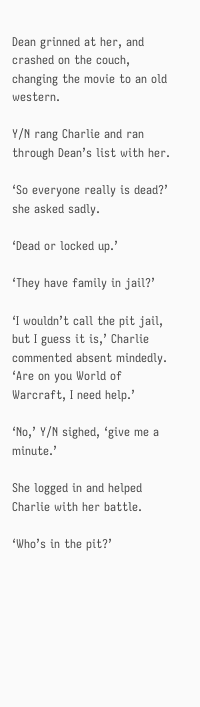Dean grinned at her, and crashed on the couch, changing the movie to an old western.

Y/N rang Charlie and ran through Dean’s list with her.

‘So everyone really is dead?’ she asked sadly.

‘Dead or locked up.’

‘They have family in jail?’

‘I wouldn’t call the pit jail, but I guess it is,’ Charlie commented absent mindedly. ‘Are on you World of Warcraft, I need help.’

‘No,’ Y/N sighed, ‘give me a minute.’

She logged in and helped Charlie with her battle.

‘Who’s in the pit?’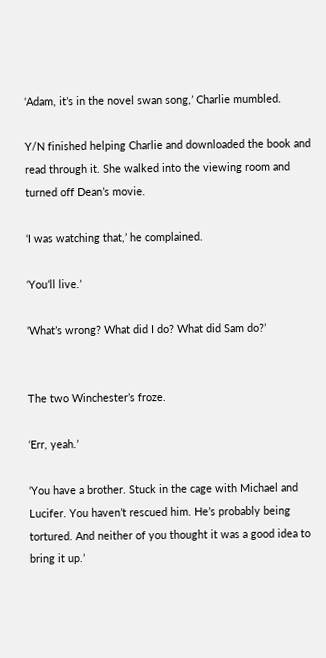‘Adam, it’s in the novel swan song,’ Charlie mumbled.

Y/N finished helping Charlie and downloaded the book and read through it. She walked into the viewing room and turned off Dean’s movie.

‘I was watching that,’ he complained.

‘You’ll live.’

‘What’s wrong? What did I do? What did Sam do?’


The two Winchester’s froze.

‘Err, yeah.’

‘You have a brother. Stuck in the cage with Michael and Lucifer. You haven’t rescued him. He’s probably being tortured. And neither of you thought it was a good idea to bring it up.’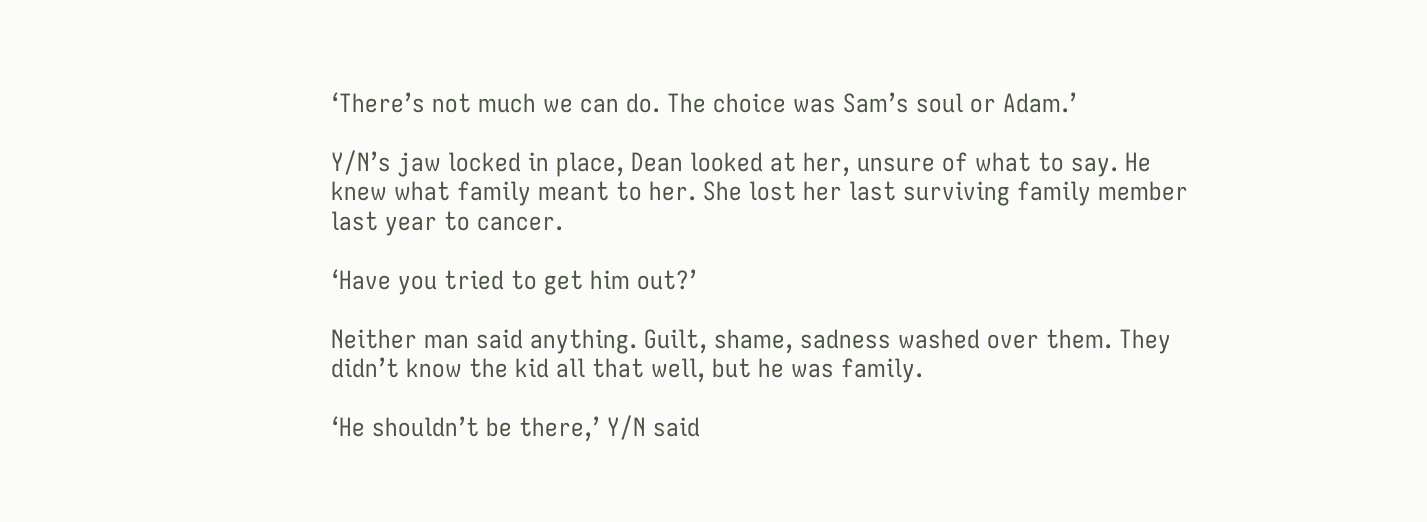‘There’s not much we can do. The choice was Sam’s soul or Adam.’

Y/N’s jaw locked in place, Dean looked at her, unsure of what to say. He knew what family meant to her. She lost her last surviving family member last year to cancer.

‘Have you tried to get him out?’

Neither man said anything. Guilt, shame, sadness washed over them. They didn’t know the kid all that well, but he was family.

‘He shouldn’t be there,’ Y/N said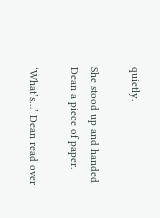quietly.

She stood up and handed Dean a piece of paper.

‘What’s…’ Dean read over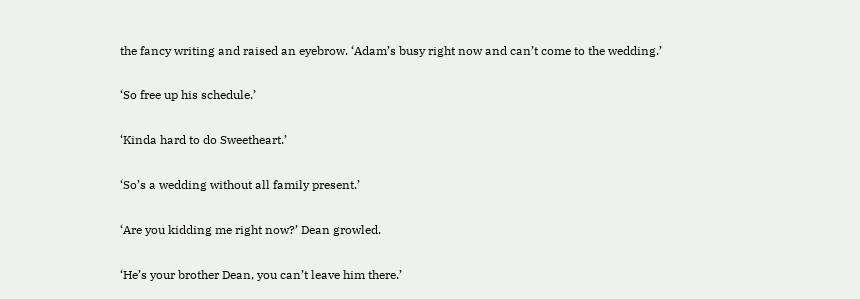the fancy writing and raised an eyebrow. ‘Adam’s busy right now and can’t come to the wedding.’

‘So free up his schedule.’

‘Kinda hard to do Sweetheart.’

‘So’s a wedding without all family present.’

‘Are you kidding me right now?’ Dean growled.

‘He’s your brother Dean, you can’t leave him there.’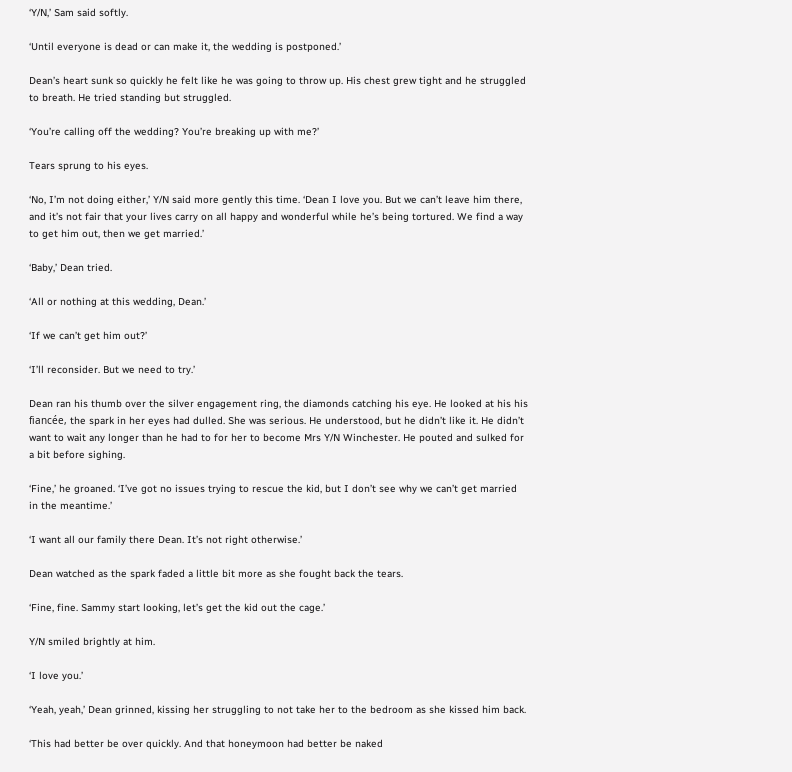‘Y/N,’ Sam said softly.

‘Until everyone is dead or can make it, the wedding is postponed.’

Dean’s heart sunk so quickly he felt like he was going to throw up. His chest grew tight and he struggled to breath. He tried standing but struggled.

‘You’re calling off the wedding? You’re breaking up with me?’

Tears sprung to his eyes.

‘No, I’m not doing either,’ Y/N said more gently this time. ‘Dean I love you. But we can’t leave him there, and it’s not fair that your lives carry on all happy and wonderful while he’s being tortured. We find a way to get him out, then we get married.’

‘Baby,’ Dean tried.

‘All or nothing at this wedding, Dean.’

‘If we can’t get him out?’

‘I’ll reconsider. But we need to try.’

Dean ran his thumb over the silver engagement ring, the diamonds catching his eye. He looked at his his fiancée, the spark in her eyes had dulled. She was serious. He understood, but he didn’t like it. He didn’t want to wait any longer than he had to for her to become Mrs Y/N Winchester. He pouted and sulked for a bit before sighing.

‘Fine,’ he groaned. ‘I’ve got no issues trying to rescue the kid, but I don’t see why we can’t get married in the meantime.’

‘I want all our family there Dean. It’s not right otherwise.’

Dean watched as the spark faded a little bit more as she fought back the tears.

‘Fine, fine. Sammy start looking, let’s get the kid out the cage.’

Y/N smiled brightly at him.

‘I love you.’

‘Yeah, yeah,’ Dean grinned, kissing her struggling to not take her to the bedroom as she kissed him back.

‘This had better be over quickly. And that honeymoon had better be naked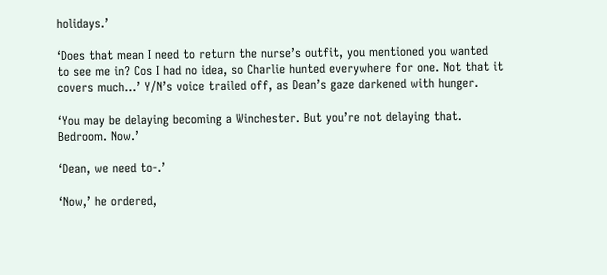holidays.’

‘Does that mean I need to return the nurse’s outfit, you mentioned you wanted to see me in? Cos I had no idea, so Charlie hunted everywhere for one. Not that it covers much…’ Y/N’s voice trailed off, as Dean’s gaze darkened with hunger.

‘You may be delaying becoming a Winchester. But you’re not delaying that. Bedroom. Now.’

‘Dean, we need to-.’

‘Now,’ he ordered,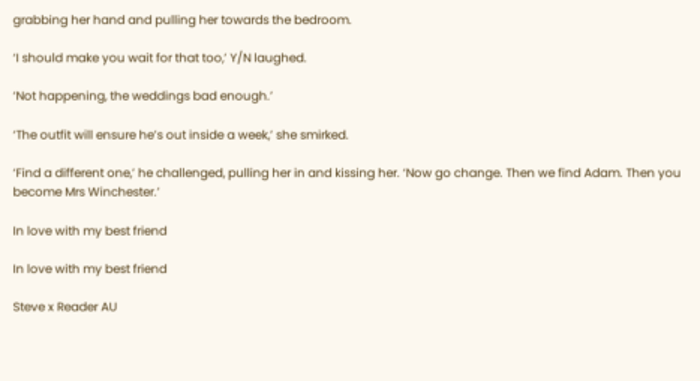grabbing her hand and pulling her towards the bedroom.

‘I should make you wait for that too,’ Y/N laughed.

‘Not happening, the weddings bad enough.’

‘The outfit will ensure he’s out inside a week,’ she smirked.

‘Find a different one,’ he challenged, pulling her in and kissing her. ‘Now go change. Then we find Adam. Then you become Mrs Winchester.’

In love with my best friend

In love with my best friend

Steve x Reader AU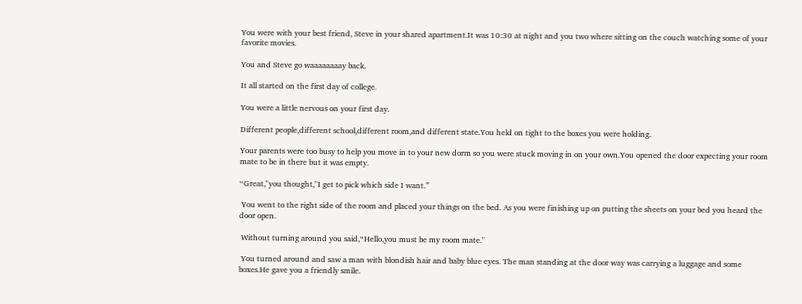You were with your best friend, Steve in your shared apartment.It was 10:30 at night and you two where sitting on the couch watching some of your favorite movies.

You and Steve go waaaaaaaay back.

It all started on the first day of college.

You were a little nervous on your first day.

Different people,different school,different room,and different state.You held on tight to the boxes you were holding.

Your parents were too busy to help you move in to your new dorm so you were stuck moving in on your own.You opened the door expecting your room mate to be in there but it was empty.

“Great,"you thought,"I get to pick which side I want.”

 You went to the right side of the room and placed your things on the bed. As you were finishing up on putting the sheets on your bed you heard the door open.

 Without turning around you said,“Hello,you must be my room mate."

 You turned around and saw a man with blondish hair and baby blue eyes. The man standing at the door way was carrying a luggage and some boxes.He gave you a friendly smile.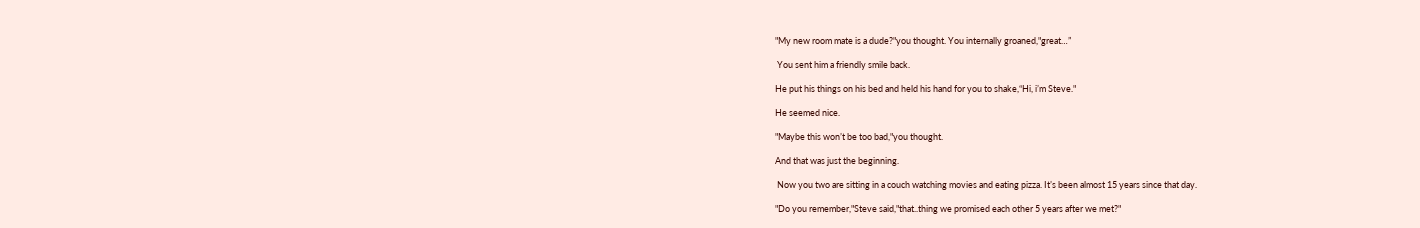"My new room mate is a dude?"you thought. You internally groaned,"great…”

 You sent him a friendly smile back.

He put his things on his bed and held his hand for you to shake,“Hi, i’m Steve."

He seemed nice.

"Maybe this won’t be too bad,"you thought.

And that was just the beginning.

 Now you two are sitting in a couch watching movies and eating pizza. It’s been almost 15 years since that day.

"Do you remember,"Steve said,"that..thing we promised each other 5 years after we met?"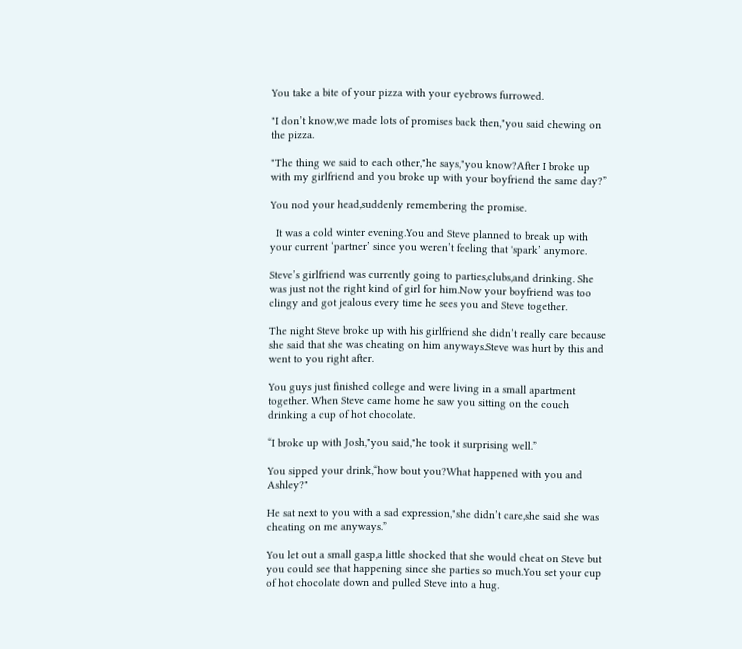You take a bite of your pizza with your eyebrows furrowed.

"I don’t know,we made lots of promises back then,"you said chewing on the pizza.

"The thing we said to each other,"he says,"you know?After I broke up with my girlfriend and you broke up with your boyfriend the same day?”

You nod your head,suddenly remembering the promise.

  It was a cold winter evening.You and Steve planned to break up with your current ‘partner’ since you weren’t feeling that 'spark’ anymore.

Steve’s girlfriend was currently going to parties,clubs,and drinking. She was just not the right kind of girl for him.Now your boyfriend was too clingy and got jealous every time he sees you and Steve together.

The night Steve broke up with his girlfriend she didn’t really care because she said that she was cheating on him anyways.Steve was hurt by this and went to you right after.

You guys just finished college and were living in a small apartment together. When Steve came home he saw you sitting on the couch drinking a cup of hot chocolate.

“I broke up with Josh,"you said,"he took it surprising well.”

You sipped your drink,“how bout you?What happened with you and Ashley?"

He sat next to you with a sad expression,"she didn’t care,she said she was cheating on me anyways.”

You let out a small gasp,a little shocked that she would cheat on Steve but you could see that happening since she parties so much.You set your cup of hot chocolate down and pulled Steve into a hug.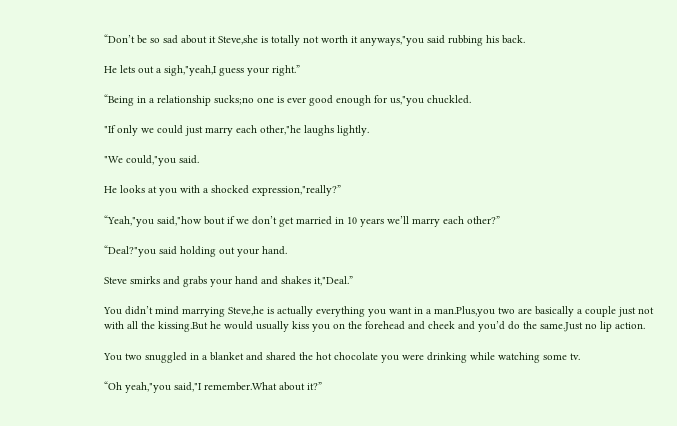“Don’t be so sad about it Steve,she is totally not worth it anyways,"you said rubbing his back.

He lets out a sigh,"yeah,I guess your right.”

“Being in a relationship sucks;no one is ever good enough for us,"you chuckled.

"If only we could just marry each other,"he laughs lightly.

"We could,"you said.

He looks at you with a shocked expression,"really?”

“Yeah,"you said,"how bout if we don’t get married in 10 years we’ll marry each other?”

“Deal?"you said holding out your hand.

Steve smirks and grabs your hand and shakes it,"Deal.”

You didn’t mind marrying Steve,he is actually everything you want in a man.Plus,you two are basically a couple just not with all the kissing.But he would usually kiss you on the forehead and cheek and you’d do the same.Just no lip action.

You two snuggled in a blanket and shared the hot chocolate you were drinking while watching some tv.

“Oh yeah,"you said,"I remember.What about it?”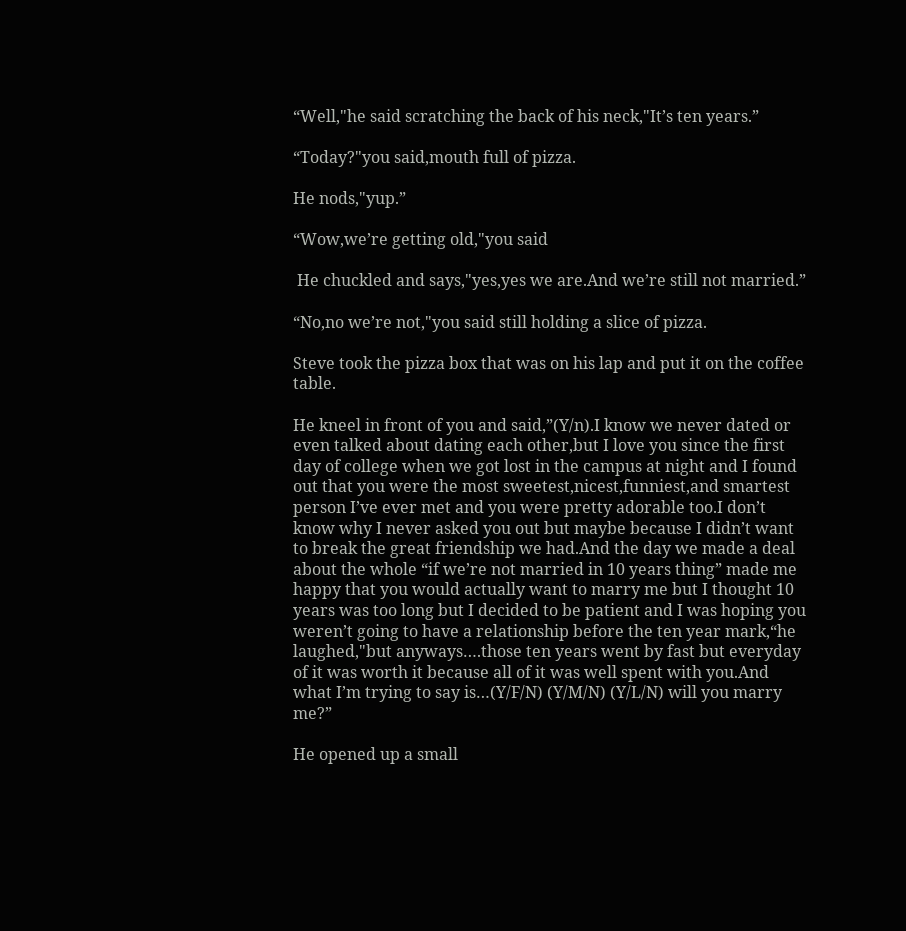“Well,"he said scratching the back of his neck,"It’s ten years.”

“Today?"you said,mouth full of pizza.

He nods,"yup.”

“Wow,we’re getting old,"you said

 He chuckled and says,"yes,yes we are.And we’re still not married.”

“No,no we’re not,"you said still holding a slice of pizza.

Steve took the pizza box that was on his lap and put it on the coffee table.

He kneel in front of you and said,”(Y/n).I know we never dated or even talked about dating each other,but I love you since the first day of college when we got lost in the campus at night and I found out that you were the most sweetest,nicest,funniest,and smartest person I’ve ever met and you were pretty adorable too.I don’t know why I never asked you out but maybe because I didn’t want to break the great friendship we had.And the day we made a deal about the whole “if we’re not married in 10 years thing” made me happy that you would actually want to marry me but I thought 10 years was too long but I decided to be patient and I was hoping you weren’t going to have a relationship before the ten year mark,“he laughed,"but anyways….those ten years went by fast but everyday of it was worth it because all of it was well spent with you.And what I’m trying to say is…(Y/F/N) (Y/M/N) (Y/L/N) will you marry me?”

He opened up a small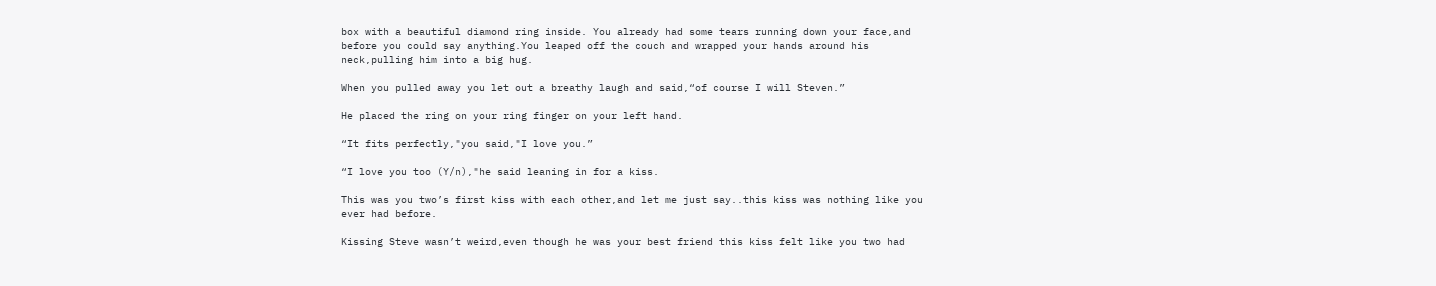box with a beautiful diamond ring inside. You already had some tears running down your face,and before you could say anything.You leaped off the couch and wrapped your hands around his neck,pulling him into a big hug.

When you pulled away you let out a breathy laugh and said,“of course I will Steven.”

He placed the ring on your ring finger on your left hand.

“It fits perfectly,"you said,"I love you.”

“I love you too (Y/n),"he said leaning in for a kiss.

This was you two’s first kiss with each other,and let me just say..this kiss was nothing like you ever had before.

Kissing Steve wasn’t weird,even though he was your best friend this kiss felt like you two had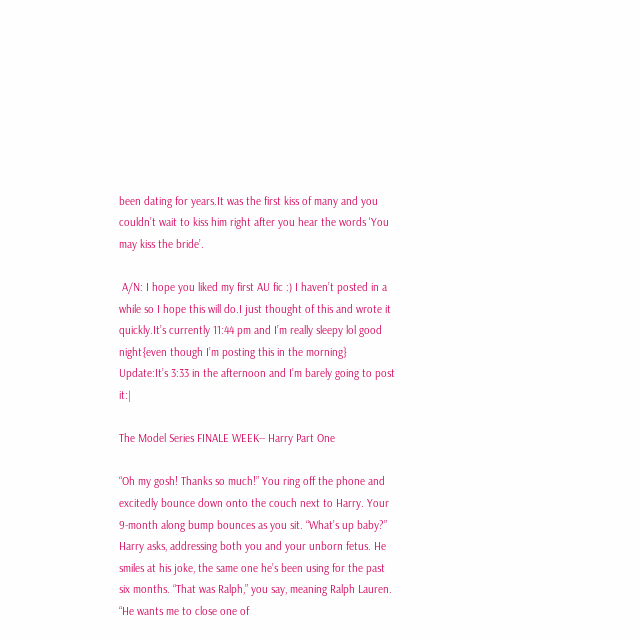been dating for years.It was the first kiss of many and you couldn’t wait to kiss him right after you hear the words 'You may kiss the bride’.

 A/N: I hope you liked my first AU fic :) I haven’t posted in a while so I hope this will do.I just thought of this and wrote it quickly.It’s currently 11:44 pm and I’m really sleepy lol good night{even though I’m posting this in the morning} Update:It’s 3:33 in the afternoon and I’m barely going to post it:|

The Model Series FINALE WEEK-- Harry Part One

“Oh my gosh! Thanks so much!” You ring off the phone and excitedly bounce down onto the couch next to Harry. Your 9-month along bump bounces as you sit. “What’s up baby?” Harry asks, addressing both you and your unborn fetus. He smiles at his joke, the same one he’s been using for the past six months. “That was Ralph,” you say, meaning Ralph Lauren. “He wants me to close one of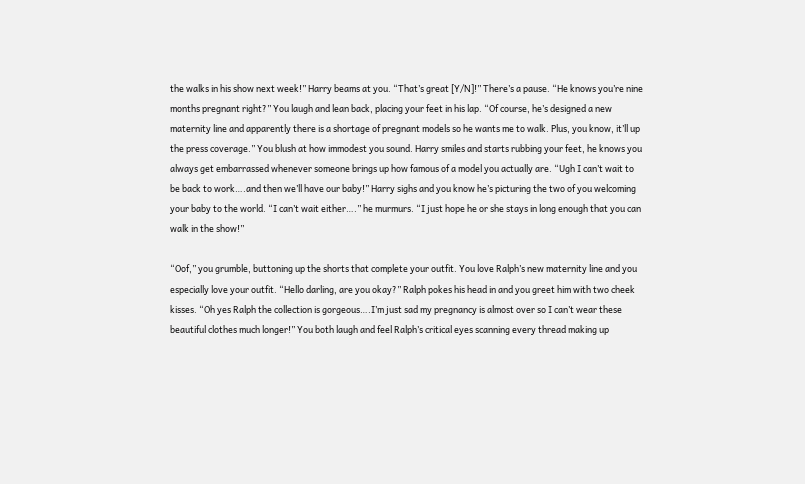the walks in his show next week!” Harry beams at you. “That’s great [Y/N]!” There’s a pause. “He knows you’re nine months pregnant right?” You laugh and lean back, placing your feet in his lap. “Of course, he’s designed a new maternity line and apparently there is a shortage of pregnant models so he wants me to walk. Plus, you know, it’ll up the press coverage.” You blush at how immodest you sound. Harry smiles and starts rubbing your feet, he knows you always get embarrassed whenever someone brings up how famous of a model you actually are. “Ugh I can’t wait to be back to work….and then we’ll have our baby!” Harry sighs and you know he’s picturing the two of you welcoming your baby to the world. “I can’t wait either….” he murmurs. “I just hope he or she stays in long enough that you can walk in the show!”

“Oof,” you grumble, buttoning up the shorts that complete your outfit. You love Ralph’s new maternity line and you especially love your outfit. “Hello darling, are you okay?” Ralph pokes his head in and you greet him with two cheek kisses. “Oh yes Ralph the collection is gorgeous….I’m just sad my pregnancy is almost over so I can’t wear these beautiful clothes much longer!” You both laugh and feel Ralph’s critical eyes scanning every thread making up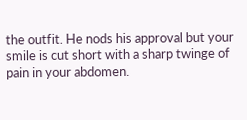the outfit. He nods his approval but your smile is cut short with a sharp twinge of pain in your abdomen.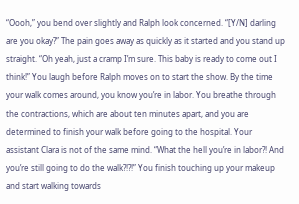“Oooh,” you bend over slightly and Ralph look concerned. “[Y/N] darling are you okay?” The pain goes away as quickly as it started and you stand up straight. “Oh yeah, just a cramp I’m sure. This baby is ready to come out I think!” You laugh before Ralph moves on to start the show. By the time your walk comes around, you know you’re in labor. You breathe through the contractions, which are about ten minutes apart, and you are determined to finish your walk before going to the hospital. Your assistant Clara is not of the same mind. “What the hell you’re in labor?! And you’re still going to do the walk?!?!” You finish touching up your makeup and start walking towards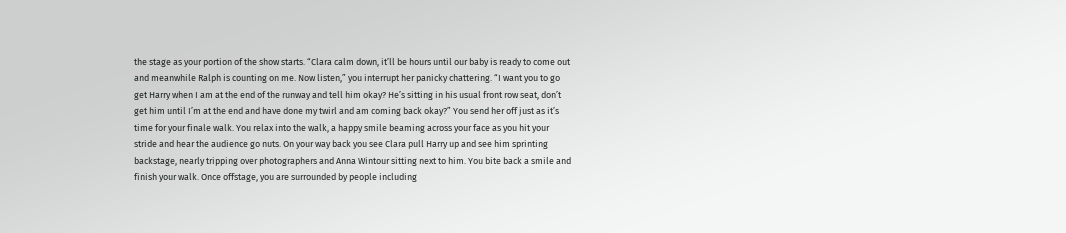the stage as your portion of the show starts. “Clara calm down, it’ll be hours until our baby is ready to come out and meanwhile Ralph is counting on me. Now listen,” you interrupt her panicky chattering. “I want you to go get Harry when I am at the end of the runway and tell him okay? He’s sitting in his usual front row seat, don’t get him until I’m at the end and have done my twirl and am coming back okay?” You send her off just as it’s time for your finale walk. You relax into the walk, a happy smile beaming across your face as you hit your stride and hear the audience go nuts. On your way back you see Clara pull Harry up and see him sprinting backstage, nearly tripping over photographers and Anna Wintour sitting next to him. You bite back a smile and finish your walk. Once offstage, you are surrounded by people including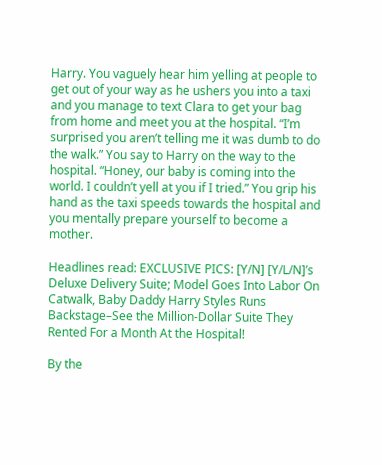Harry. You vaguely hear him yelling at people to get out of your way as he ushers you into a taxi and you manage to text Clara to get your bag from home and meet you at the hospital. “I’m surprised you aren’t telling me it was dumb to do the walk.” You say to Harry on the way to the hospital. “Honey, our baby is coming into the world. I couldn’t yell at you if I tried.” You grip his hand as the taxi speeds towards the hospital and you mentally prepare yourself to become a mother.

Headlines read: EXCLUSIVE PICS: [Y/N] [Y/L/N]’s Deluxe Delivery Suite; Model Goes Into Labor On Catwalk, Baby Daddy Harry Styles Runs Backstage–See the Million-Dollar Suite They Rented For a Month At the Hospital!

By the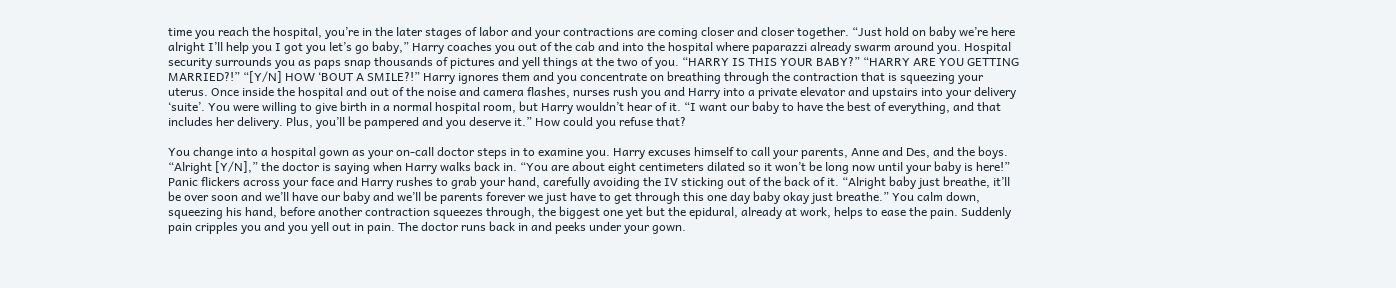time you reach the hospital, you’re in the later stages of labor and your contractions are coming closer and closer together. “Just hold on baby we’re here alright I’ll help you I got you let’s go baby,” Harry coaches you out of the cab and into the hospital where paparazzi already swarm around you. Hospital security surrounds you as paps snap thousands of pictures and yell things at the two of you. “HARRY IS THIS YOUR BABY?” “HARRY ARE YOU GETTING MARRIED?!” “[Y/N] HOW ‘BOUT A SMILE?!” Harry ignores them and you concentrate on breathing through the contraction that is squeezing your uterus. Once inside the hospital and out of the noise and camera flashes, nurses rush you and Harry into a private elevator and upstairs into your delivery ‘suite’. You were willing to give birth in a normal hospital room, but Harry wouldn’t hear of it. “I want our baby to have the best of everything, and that includes her delivery. Plus, you’ll be pampered and you deserve it.” How could you refuse that?

You change into a hospital gown as your on-call doctor steps in to examine you. Harry excuses himself to call your parents, Anne and Des, and the boys. “Alright [Y/N],” the doctor is saying when Harry walks back in. “You are about eight centimeters dilated so it won’t be long now until your baby is here!” Panic flickers across your face and Harry rushes to grab your hand, carefully avoiding the IV sticking out of the back of it. “Alright baby just breathe, it’ll be over soon and we’ll have our baby and we’ll be parents forever we just have to get through this one day baby okay just breathe.” You calm down, squeezing his hand, before another contraction squeezes through, the biggest one yet but the epidural, already at work, helps to ease the pain. Suddenly pain cripples you and you yell out in pain. The doctor runs back in and peeks under your gown.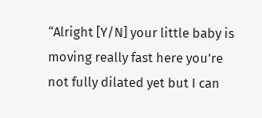“Alright [Y/N] your little baby is moving really fast here you’re not fully dilated yet but I can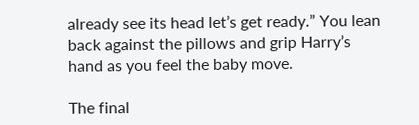already see its head let’s get ready.” You lean back against the pillows and grip Harry’s hand as you feel the baby move.

The final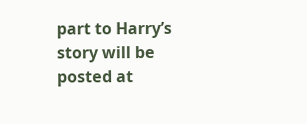part to Harry’s story will be posted at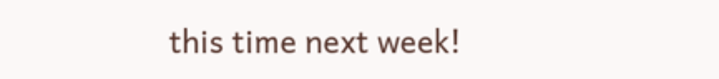this time next week!